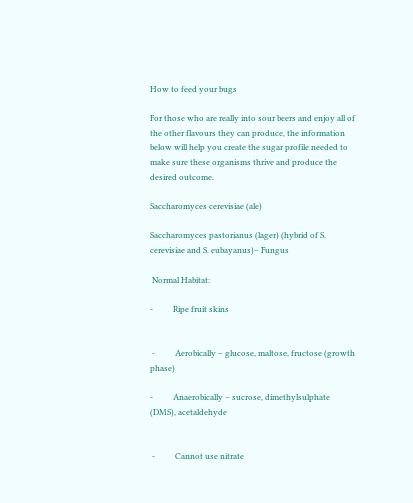How to feed your bugs

For those who are really into sour beers and enjoy all of the other flavours they can produce, the information below will help you create the sugar profile needed to make sure these organisms thrive and produce the desired outcome.

Saccharomyces cerevisiae (ale)

Saccharomyces pastorianus (lager) (hybrid of S. cerevisiae and S. eubayanus)– Fungus

 Normal Habitat:

-          Ripe fruit skins


 -          Aerobically – glucose, maltose, fructose (growth phase)

-          Anaerobically – sucrose, dimethylsulphate (DMS), acetaldehyde


 -          Cannot use nitrate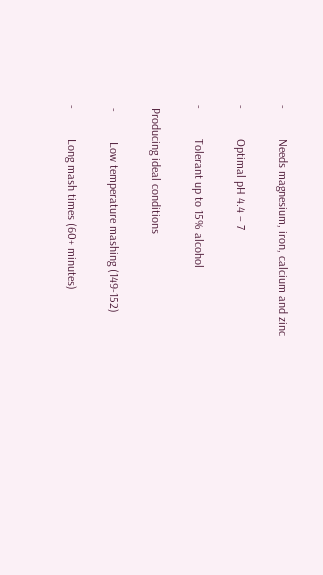-          Needs magnesium, iron, calcium and zinc

-          Optimal pH 4.4 – 7

-          Tolerant up to 15% alcohol

 Producing ideal conditions

 -          Low temperature mashing (149-152)

-          Long mash times (60+ minutes)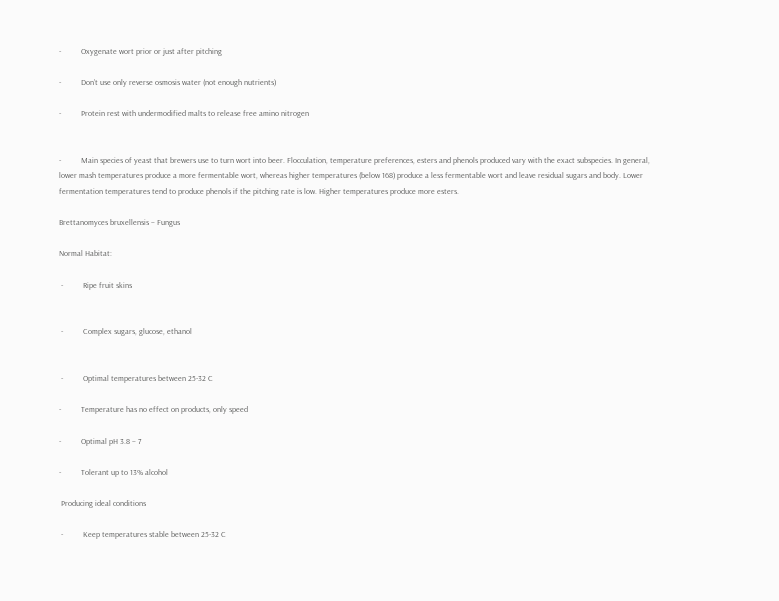-          Oxygenate wort prior or just after pitching

-          Don’t use only reverse osmosis water (not enough nutrients)

-          Protein rest with undermodified malts to release free amino nitrogen


-          Main species of yeast that brewers use to turn wort into beer. Flocculation, temperature preferences, esters and phenols produced vary with the exact subspecies. In general, lower mash temperatures produce a more fermentable wort, whereas higher temperatures (below 168) produce a less fermentable wort and leave residual sugars and body. Lower fermentation temperatures tend to produce phenols if the pitching rate is low. Higher temperatures produce more esters.

Brettanomyces bruxellensis – Fungus

Normal Habitat:

 -          Ripe fruit skins


 -          Complex sugars, glucose, ethanol


 -          Optimal temperatures between 25-32 C

-          Temperature has no effect on products, only speed

-          Optimal pH 3.8 – 7

-          Tolerant up to 13% alcohol

 Producing ideal conditions

 -          Keep temperatures stable between 25-32 C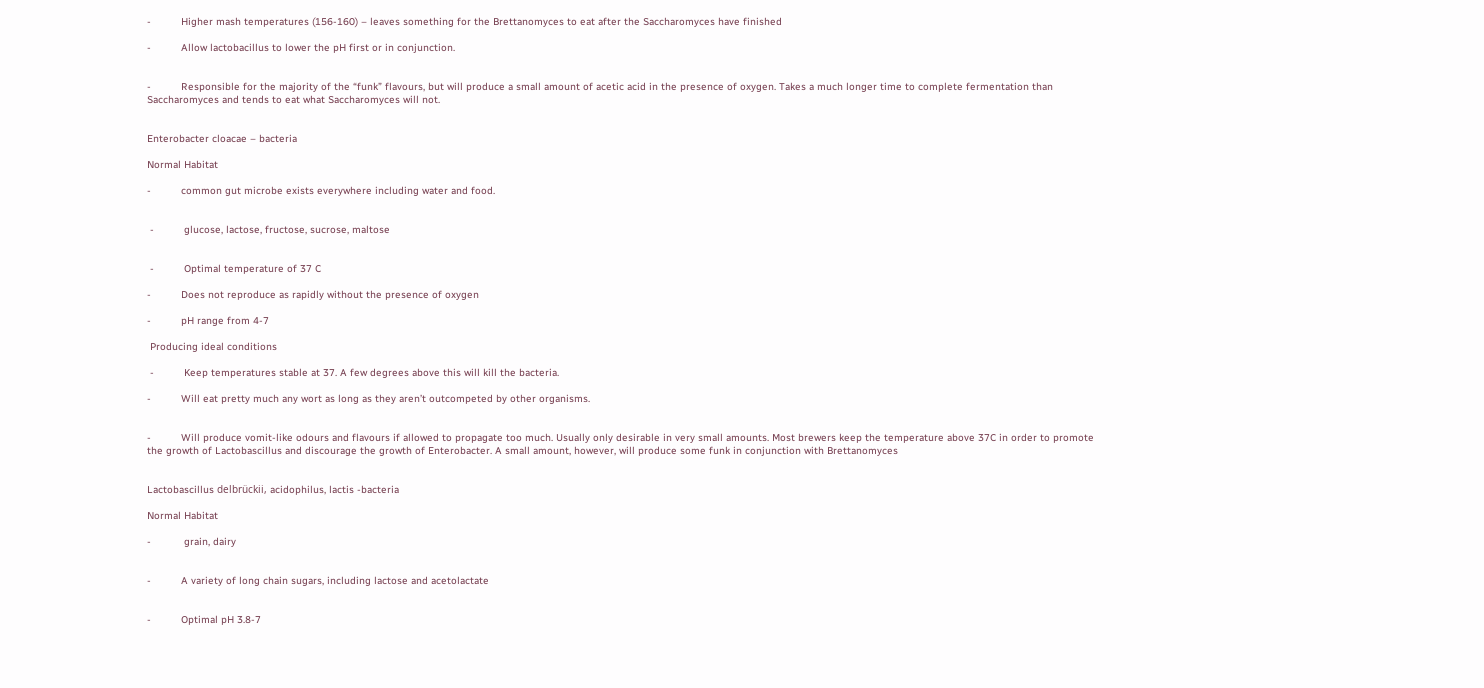-          Higher mash temperatures (156-160) – leaves something for the Brettanomyces to eat after the Saccharomyces have finished

-          Allow lactobacillus to lower the pH first or in conjunction.


-          Responsible for the majority of the “funk” flavours, but will produce a small amount of acetic acid in the presence of oxygen. Takes a much longer time to complete fermentation than Saccharomyces and tends to eat what Saccharomyces will not.


Enterobacter cloacae – bacteria

Normal Habitat

-          common gut microbe exists everywhere including water and food.


 -          glucose, lactose, fructose, sucrose, maltose


 -          Optimal temperature of 37 C

-          Does not reproduce as rapidly without the presence of oxygen

-          pH range from 4-7

 Producing ideal conditions

 -          Keep temperatures stable at 37. A few degrees above this will kill the bacteria.

-          Will eat pretty much any wort as long as they aren’t outcompeted by other organisms.


-          Will produce vomit-like odours and flavours if allowed to propagate too much. Usually only desirable in very small amounts. Most brewers keep the temperature above 37C in order to promote the growth of Lactobascillus and discourage the growth of Enterobacter. A small amount, however, will produce some funk in conjunction with Brettanomyces


Lactobascillus delbrückii, acidophilus, lactis -bacteria

Normal Habitat

-           grain, dairy


-          A variety of long chain sugars, including lactose and acetolactate


-          Optimal pH 3.8-7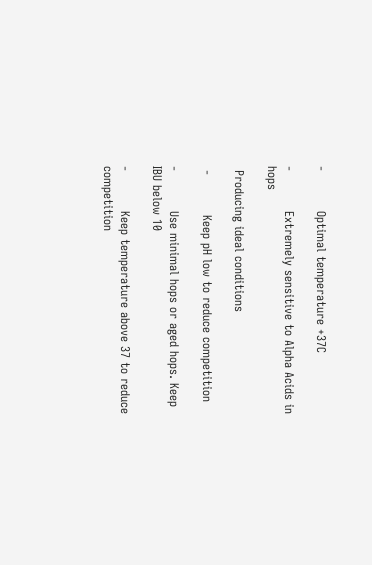-          Optimal temperature +37C

-          Extremely sensitive to Alpha Acids in hops

 Producing ideal conditions

 -          Keep pH low to reduce competition

-          Use minimal hops or aged hops. Keep IBU below 10

-          Keep temperature above 37 to reduce competition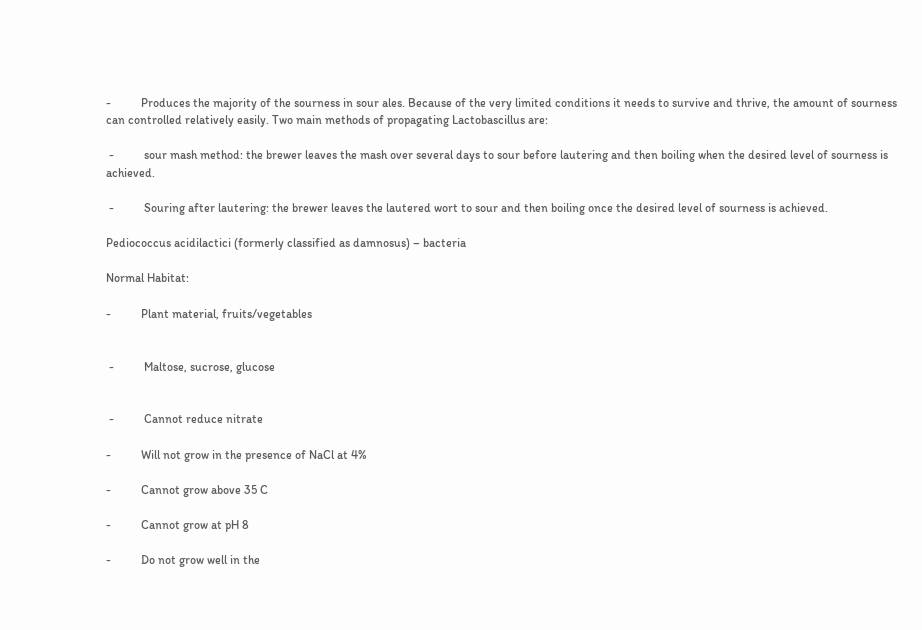-          Produces the majority of the sourness in sour ales. Because of the very limited conditions it needs to survive and thrive, the amount of sourness can controlled relatively easily. Two main methods of propagating Lactobascillus are:

 -          sour mash method: the brewer leaves the mash over several days to sour before lautering and then boiling when the desired level of sourness is achieved.

 -          Souring after lautering: the brewer leaves the lautered wort to sour and then boiling once the desired level of sourness is achieved.

Pediococcus acidilactici (formerly classified as damnosus) – bacteria

Normal Habitat:

-          Plant material, fruits/vegetables


 -          Maltose, sucrose, glucose


 -          Cannot reduce nitrate

-          Will not grow in the presence of NaCl at 4%

-          Cannot grow above 35 C

-          Cannot grow at pH 8

-          Do not grow well in the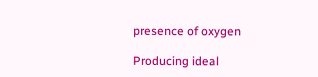presence of oxygen

Producing ideal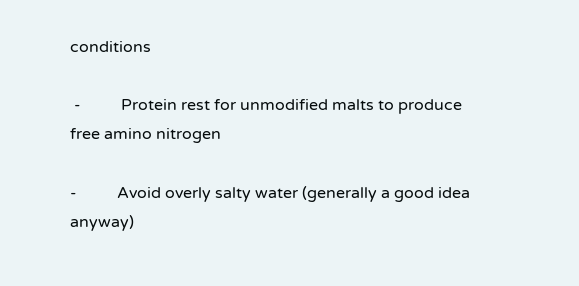conditions

 -          Protein rest for unmodified malts to produce free amino nitrogen

-          Avoid overly salty water (generally a good idea anyway)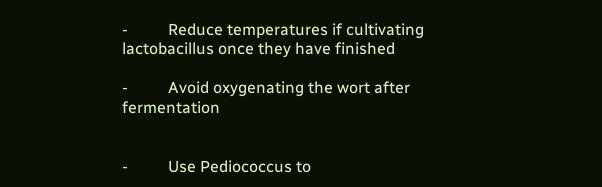-          Reduce temperatures if cultivating lactobacillus once they have finished

-          Avoid oxygenating the wort after fermentation


-          Use Pediococcus to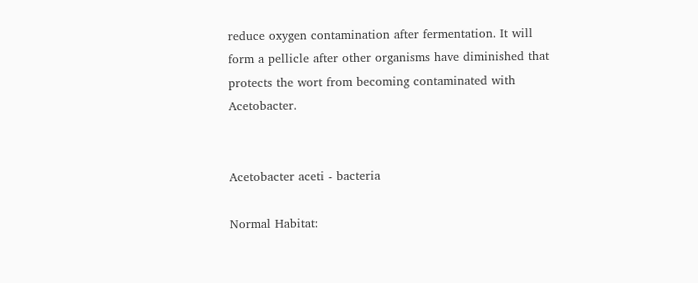reduce oxygen contamination after fermentation. It will form a pellicle after other organisms have diminished that protects the wort from becoming contaminated with Acetobacter.


Acetobacter aceti - bacteria

Normal Habitat: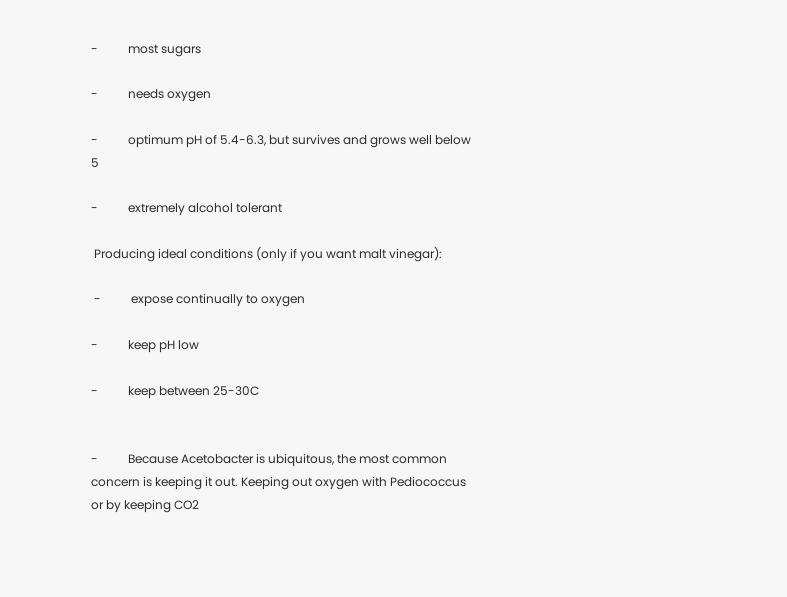-          most sugars

-          needs oxygen

-          optimum pH of 5.4-6.3, but survives and grows well below 5

-          extremely alcohol tolerant

 Producing ideal conditions (only if you want malt vinegar):

 -          expose continually to oxygen

-          keep pH low

-          keep between 25-30C


-          Because Acetobacter is ubiquitous, the most common concern is keeping it out. Keeping out oxygen with Pediococcus or by keeping CO2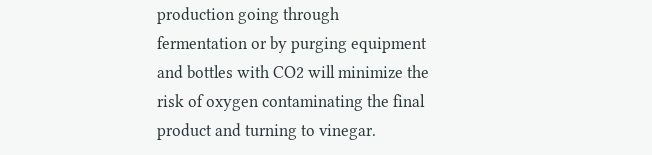production going through fermentation or by purging equipment and bottles with CO2 will minimize the risk of oxygen contaminating the final product and turning to vinegar.